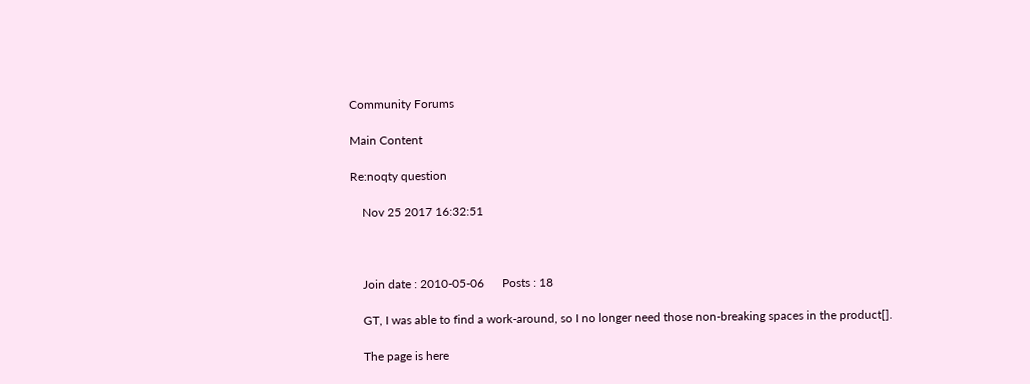Community Forums

Main Content

Re:noqty question

    Nov 25 2017 16:32:51



    Join date : 2010-05-06      Posts : 18

    GT, I was able to find a work-around, so I no longer need those non-breaking spaces in the product[].

    The page is here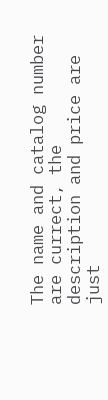The name and catalog number are currect, the description and price are just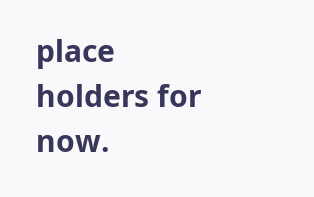place holders for now.